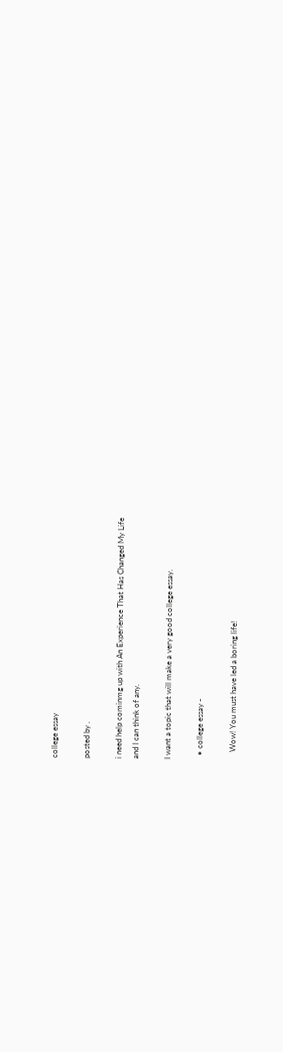college essay

posted by .

i need help cominmg up with An Experience That Has Changed My Life
and I can think of any.

I want a topic that will make a very good college essay.

  • college essay -

    Wow! You must have led a boring life!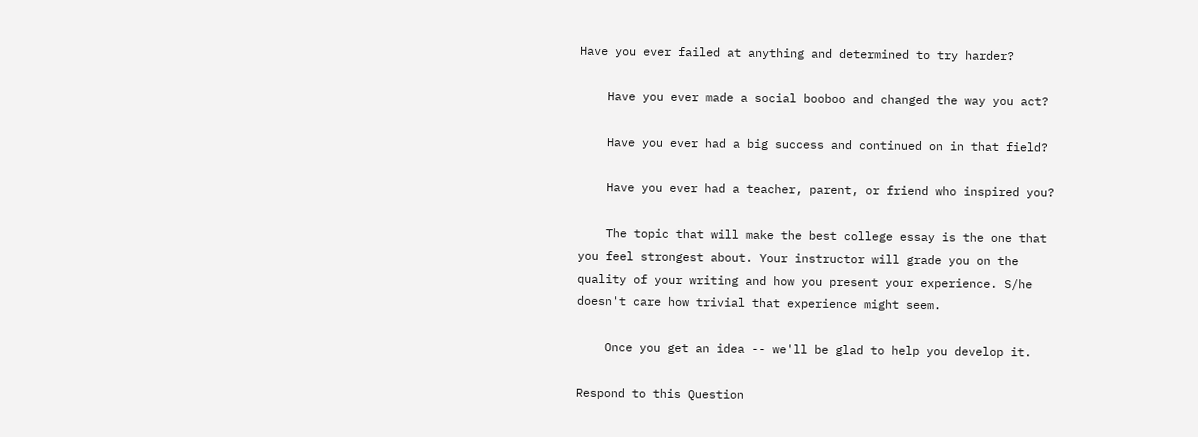Have you ever failed at anything and determined to try harder?

    Have you ever made a social booboo and changed the way you act?

    Have you ever had a big success and continued on in that field?

    Have you ever had a teacher, parent, or friend who inspired you?

    The topic that will make the best college essay is the one that you feel strongest about. Your instructor will grade you on the quality of your writing and how you present your experience. S/he doesn't care how trivial that experience might seem.

    Once you get an idea -- we'll be glad to help you develop it.

Respond to this Question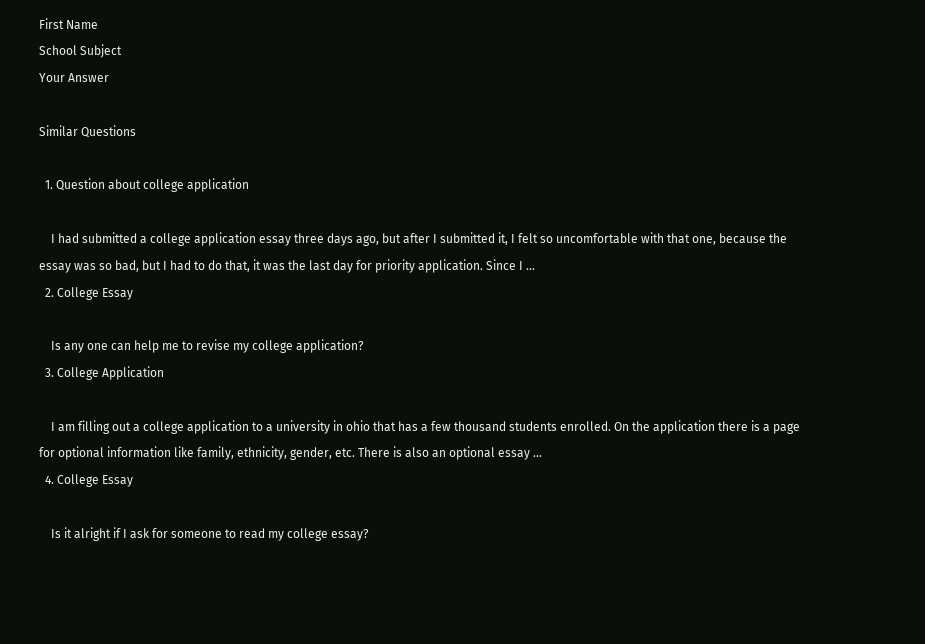First Name
School Subject
Your Answer

Similar Questions

  1. Question about college application

    I had submitted a college application essay three days ago, but after I submitted it, I felt so uncomfortable with that one, because the essay was so bad, but I had to do that, it was the last day for priority application. Since I …
  2. College Essay

    Is any one can help me to revise my college application?
  3. College Application

    I am filling out a college application to a university in ohio that has a few thousand students enrolled. On the application there is a page for optional information like family, ethnicity, gender, etc. There is also an optional essay …
  4. College Essay

    Is it alright if I ask for someone to read my college essay?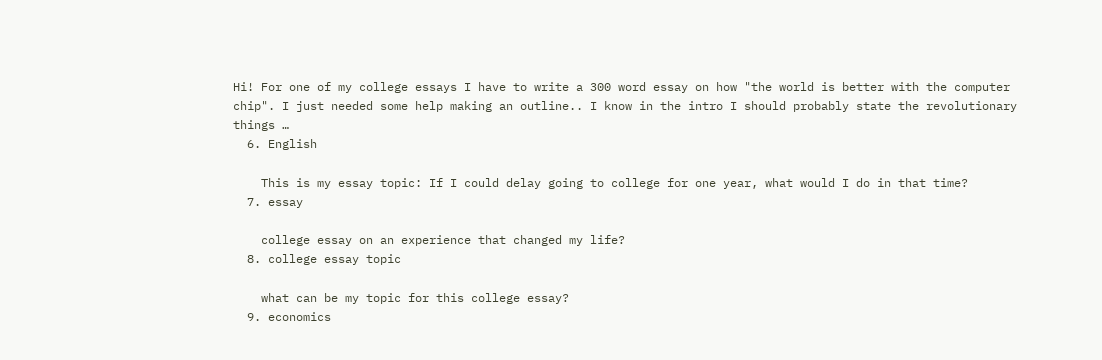Hi! For one of my college essays I have to write a 300 word essay on how "the world is better with the computer chip". I just needed some help making an outline.. I know in the intro I should probably state the revolutionary things …
  6. English

    This is my essay topic: If I could delay going to college for one year, what would I do in that time?
  7. essay

    college essay on an experience that changed my life?
  8. college essay topic

    what can be my topic for this college essay?
  9. economics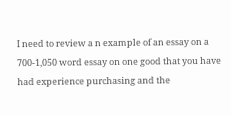I need to review a n example of an essay on a 700-1,050 word essay on one good that you have had experience purchasing and the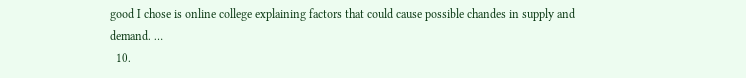good I chose is online college explaining factors that could cause possible chandes in supply and demand. …
  10.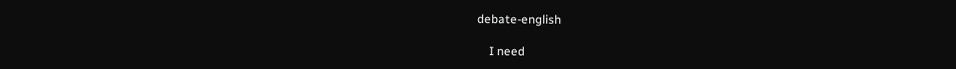debate-english

    I need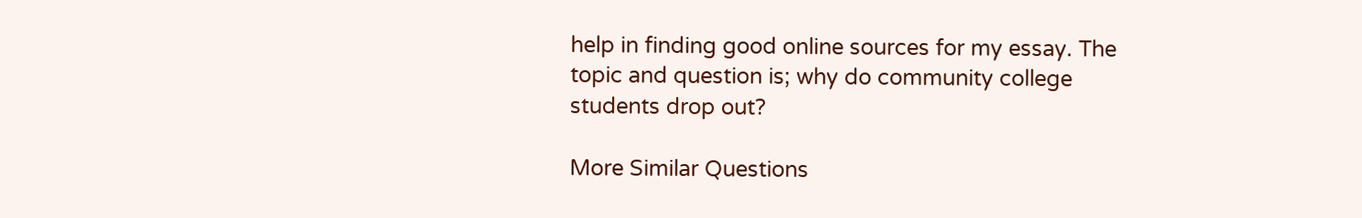help in finding good online sources for my essay. The topic and question is; why do community college students drop out?

More Similar Questions